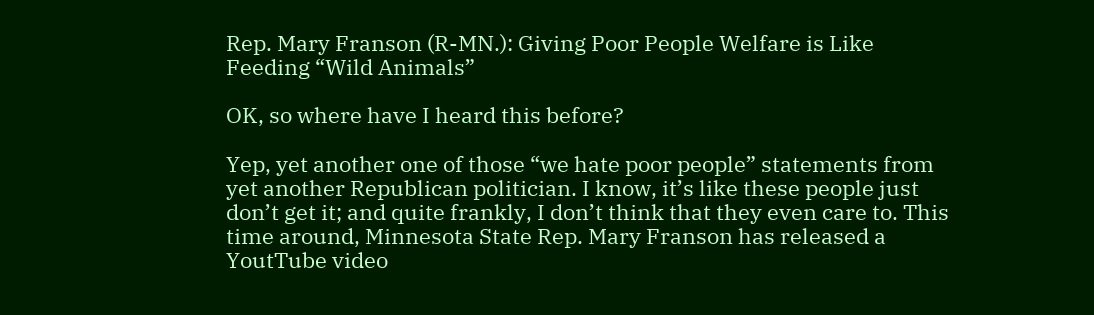Rep. Mary Franson (R-MN.): Giving Poor People Welfare is Like Feeding “Wild Animals”

OK, so where have I heard this before?

Yep, yet another one of those “we hate poor people” statements from yet another Republican politician. I know, it’s like these people just don’t get it; and quite frankly, I don’t think that they even care to. This time around, Minnesota State Rep. Mary Franson has released a YoutTube video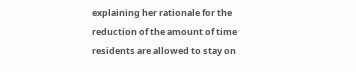explaining her rationale for the reduction of the amount of time residents are allowed to stay on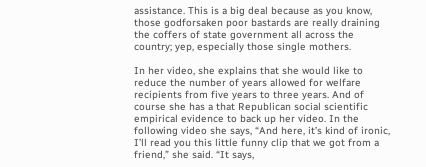assistance. This is a big deal because as you know, those godforsaken poor bastards are really draining the coffers of state government all across the country; yep, especially those single mothers.

In her video, she explains that she would like to reduce the number of years allowed for welfare recipients from five years to three years. And of course she has a that Republican social scientific empirical evidence to back up her video. In the following video she says, “And here, it’s kind of ironic, I’ll read you this little funny clip that we got from a friend,” she said. “It says,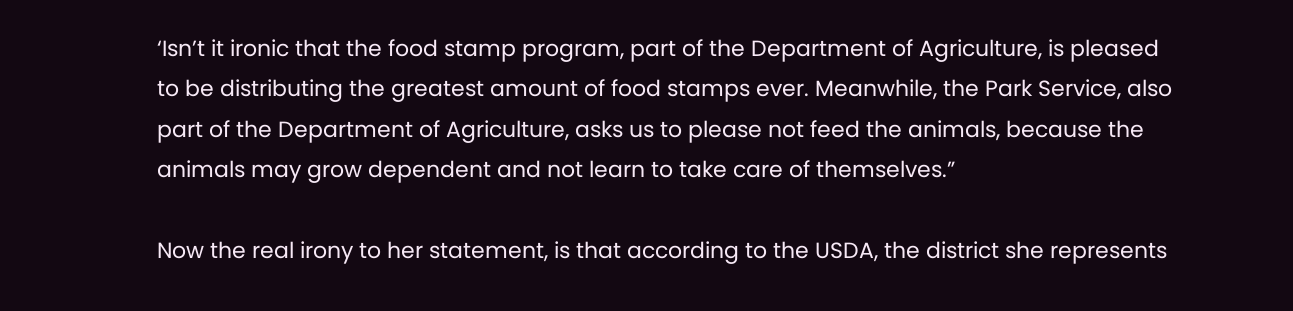‘Isn’t it ironic that the food stamp program, part of the Department of Agriculture, is pleased to be distributing the greatest amount of food stamps ever. Meanwhile, the Park Service, also part of the Department of Agriculture, asks us to please not feed the animals, because the animals may grow dependent and not learn to take care of themselves.”

Now the real irony to her statement, is that according to the USDA, the district she represents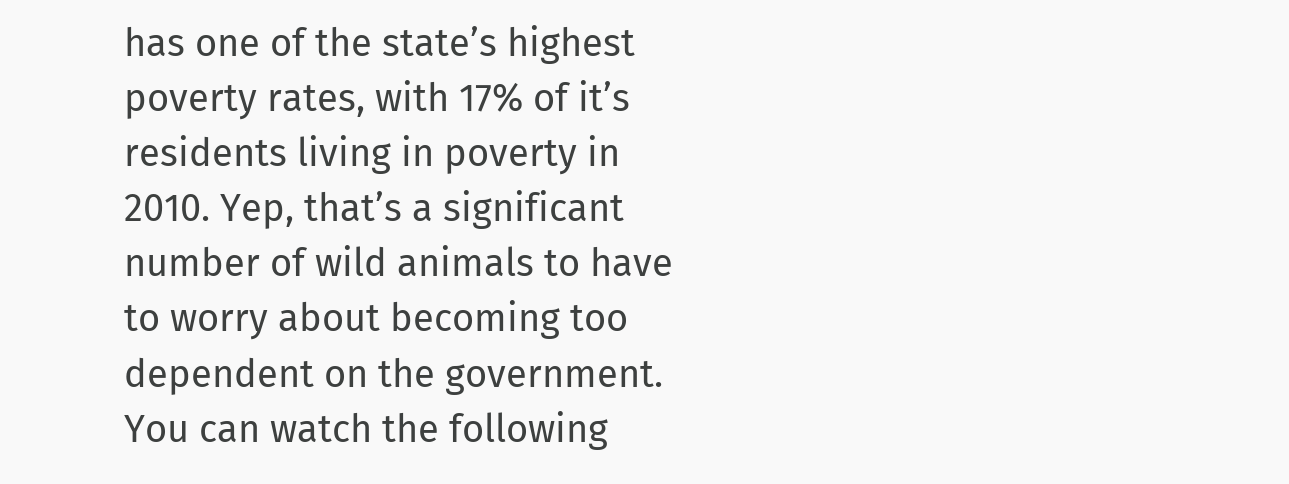has one of the state’s highest poverty rates, with 17% of it’s residents living in poverty in 2010. Yep, that’s a significant number of wild animals to have to worry about becoming too dependent on the government. You can watch the following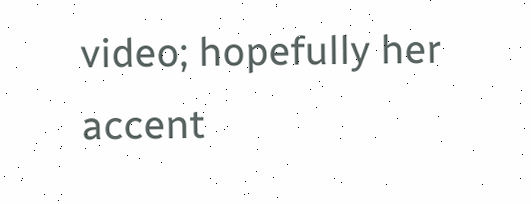video; hopefully her accent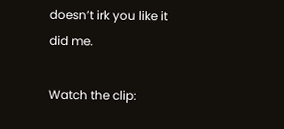doesn’t irk you like it did me.

Watch the clip: